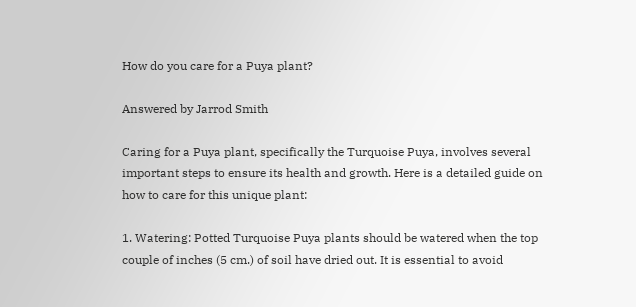How do you care for a Puya plant?

Answered by Jarrod Smith

Caring for a Puya plant, specifically the Turquoise Puya, involves several important steps to ensure its health and growth. Here is a detailed guide on how to care for this unique plant:

1. Watering: Potted Turquoise Puya plants should be watered when the top couple of inches (5 cm.) of soil have dried out. It is essential to avoid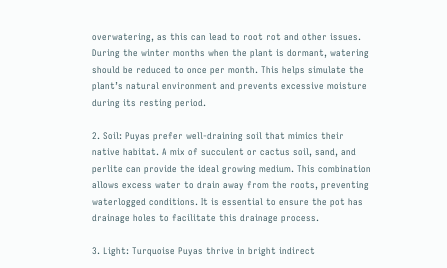overwatering, as this can lead to root rot and other issues. During the winter months when the plant is dormant, watering should be reduced to once per month. This helps simulate the plant’s natural environment and prevents excessive moisture during its resting period.

2. Soil: Puyas prefer well-draining soil that mimics their native habitat. A mix of succulent or cactus soil, sand, and perlite can provide the ideal growing medium. This combination allows excess water to drain away from the roots, preventing waterlogged conditions. It is essential to ensure the pot has drainage holes to facilitate this drainage process.

3. Light: Turquoise Puyas thrive in bright indirect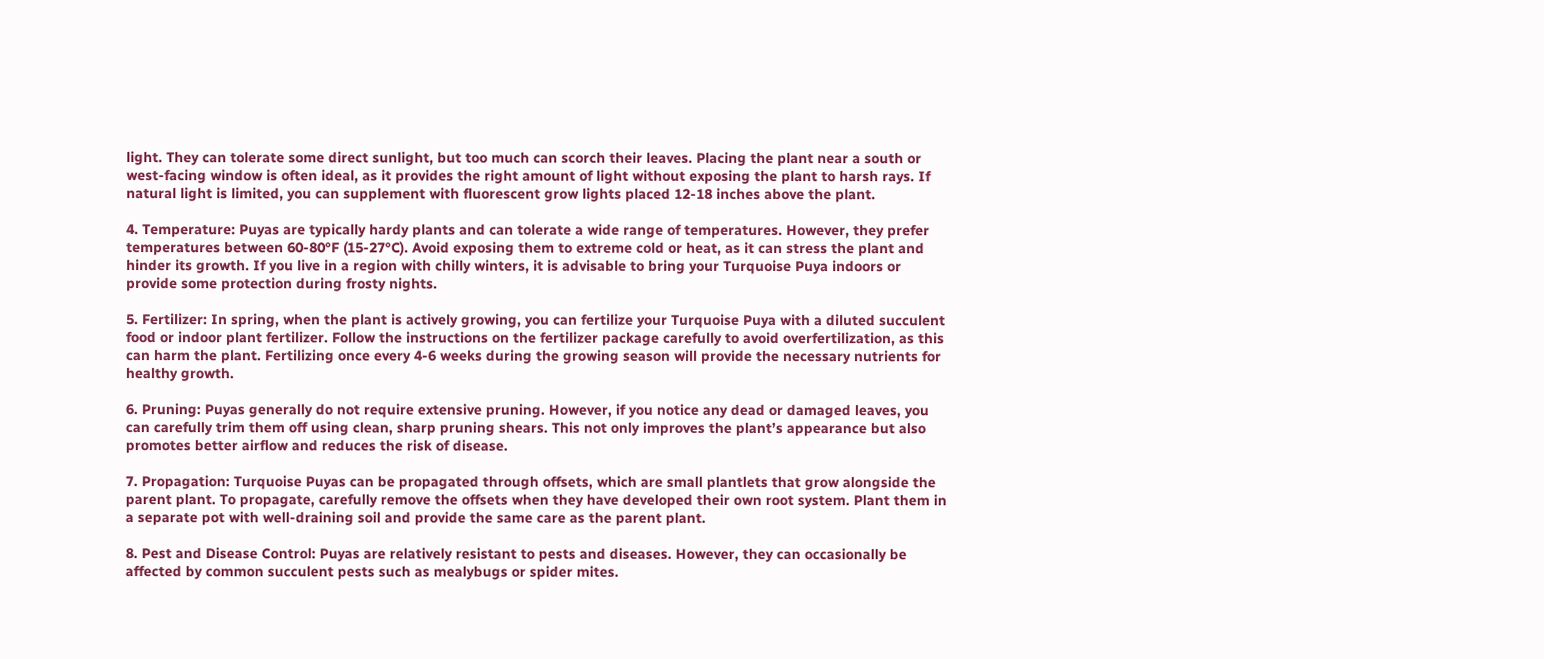light. They can tolerate some direct sunlight, but too much can scorch their leaves. Placing the plant near a south or west-facing window is often ideal, as it provides the right amount of light without exposing the plant to harsh rays. If natural light is limited, you can supplement with fluorescent grow lights placed 12-18 inches above the plant.

4. Temperature: Puyas are typically hardy plants and can tolerate a wide range of temperatures. However, they prefer temperatures between 60-80°F (15-27°C). Avoid exposing them to extreme cold or heat, as it can stress the plant and hinder its growth. If you live in a region with chilly winters, it is advisable to bring your Turquoise Puya indoors or provide some protection during frosty nights.

5. Fertilizer: In spring, when the plant is actively growing, you can fertilize your Turquoise Puya with a diluted succulent food or indoor plant fertilizer. Follow the instructions on the fertilizer package carefully to avoid overfertilization, as this can harm the plant. Fertilizing once every 4-6 weeks during the growing season will provide the necessary nutrients for healthy growth.

6. Pruning: Puyas generally do not require extensive pruning. However, if you notice any dead or damaged leaves, you can carefully trim them off using clean, sharp pruning shears. This not only improves the plant’s appearance but also promotes better airflow and reduces the risk of disease.

7. Propagation: Turquoise Puyas can be propagated through offsets, which are small plantlets that grow alongside the parent plant. To propagate, carefully remove the offsets when they have developed their own root system. Plant them in a separate pot with well-draining soil and provide the same care as the parent plant.

8. Pest and Disease Control: Puyas are relatively resistant to pests and diseases. However, they can occasionally be affected by common succulent pests such as mealybugs or spider mites.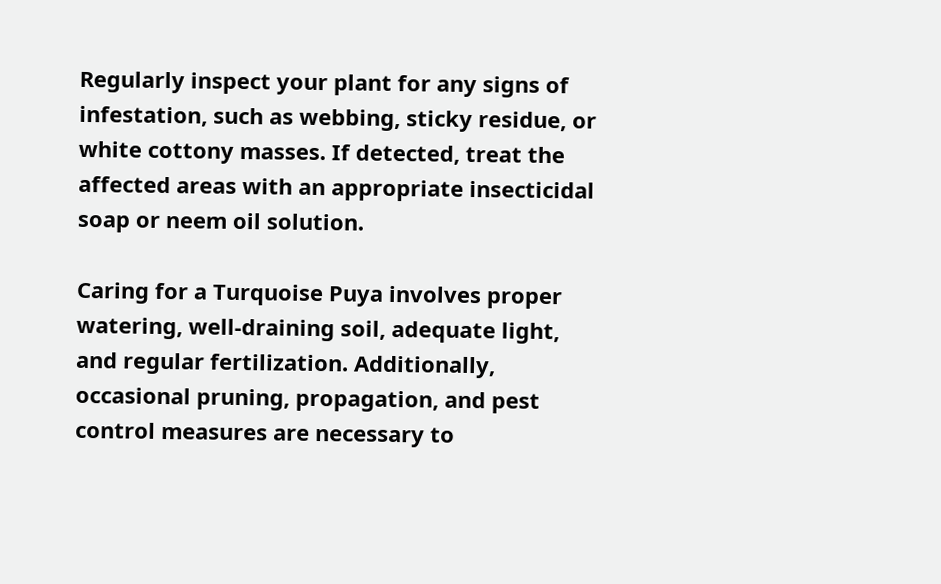Regularly inspect your plant for any signs of infestation, such as webbing, sticky residue, or white cottony masses. If detected, treat the affected areas with an appropriate insecticidal soap or neem oil solution.

Caring for a Turquoise Puya involves proper watering, well-draining soil, adequate light, and regular fertilization. Additionally, occasional pruning, propagation, and pest control measures are necessary to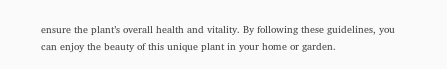ensure the plant’s overall health and vitality. By following these guidelines, you can enjoy the beauty of this unique plant in your home or garden.